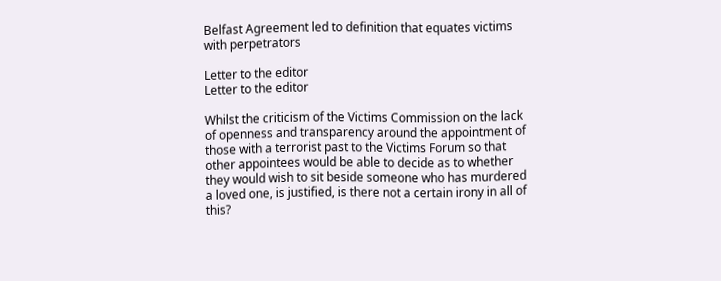Belfast Agreement led to definition that equates victims with perpetrators

Letter to the editor
Letter to the editor

Whilst the criticism of the Victims Commission on the lack of openness and transparency around the appointment of those with a terrorist past to the Victims Forum so that other appointees would be able to decide as to whether they would wish to sit beside someone who has murdered a loved one, is justified, is there not a certain irony in all of this?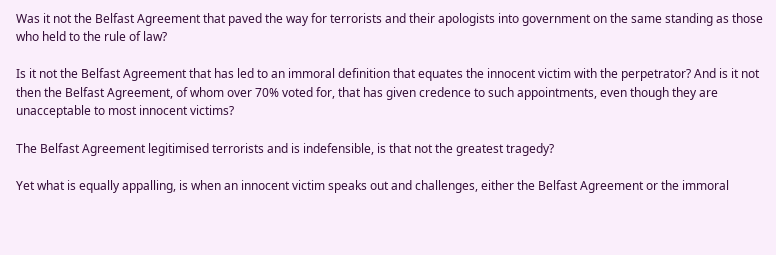Was it not the Belfast Agreement that paved the way for terrorists and their apologists into government on the same standing as those who held to the rule of law?

Is it not the Belfast Agreement that has led to an immoral definition that equates the innocent victim with the perpetrator? And is it not then the Belfast Agreement, of whom over 70% voted for, that has given credence to such appointments, even though they are unacceptable to most innocent victims?

The Belfast Agreement legitimised terrorists and is indefensible, is that not the greatest tragedy?

Yet what is equally appalling, is when an innocent victim speaks out and challenges, either the Belfast Agreement or the immoral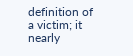definition of a victim; it nearly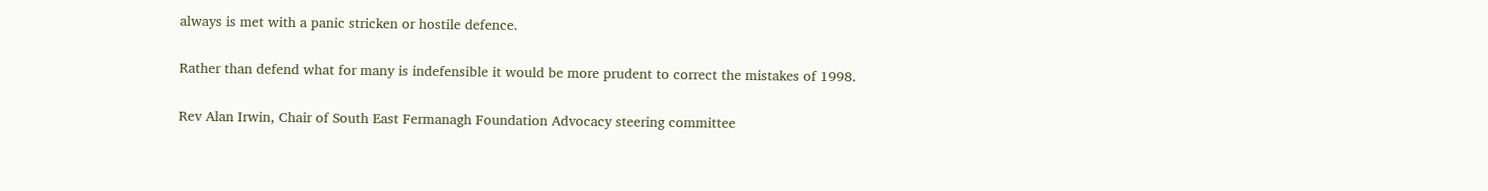always is met with a panic stricken or hostile defence.

Rather than defend what for many is indefensible it would be more prudent to correct the mistakes of 1998.

Rev Alan Irwin, Chair of South East Fermanagh Foundation Advocacy steering committee